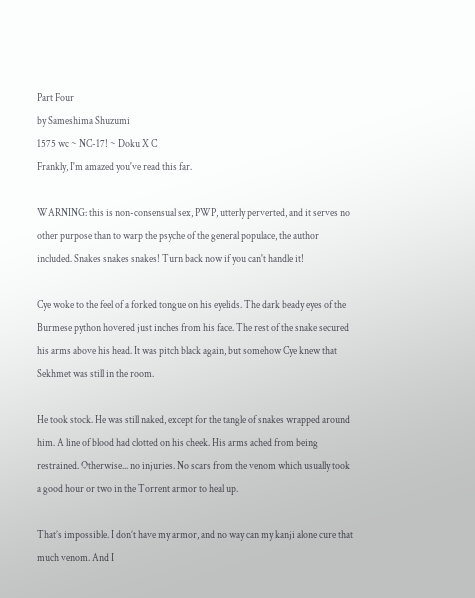Part Four
by Sameshima Shuzumi
1575 wc ~ NC-17! ~ Doku X C
Frankly, I'm amazed you've read this far.

WARNING: this is non-consensual sex, PWP, utterly perverted, and it serves no other purpose than to warp the psyche of the general populace, the author included. Snakes snakes snakes! Turn back now if you can't handle it!

Cye woke to the feel of a forked tongue on his eyelids. The dark beady eyes of the Burmese python hovered just inches from his face. The rest of the snake secured his arms above his head. It was pitch black again, but somehow Cye knew that Sekhmet was still in the room.

He took stock. He was still naked, except for the tangle of snakes wrapped around him. A line of blood had clotted on his cheek. His arms ached from being restrained. Otherwise... no injuries. No scars from the venom which usually took a good hour or two in the Torrent armor to heal up.

That’s impossible. I don’t have my armor, and no way can my kanji alone cure that much venom. And I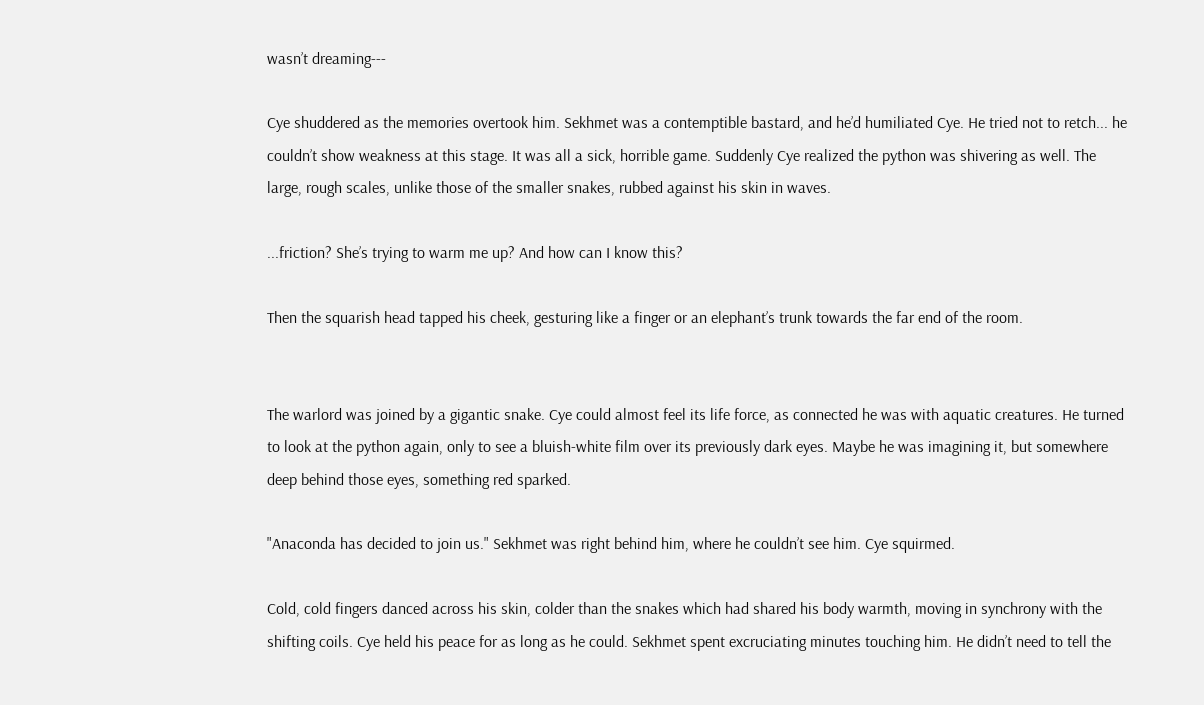wasn’t dreaming---

Cye shuddered as the memories overtook him. Sekhmet was a contemptible bastard, and he’d humiliated Cye. He tried not to retch... he couldn’t show weakness at this stage. It was all a sick, horrible game. Suddenly Cye realized the python was shivering as well. The large, rough scales, unlike those of the smaller snakes, rubbed against his skin in waves.

...friction? She’s trying to warm me up? And how can I know this?

Then the squarish head tapped his cheek, gesturing like a finger or an elephant’s trunk towards the far end of the room.


The warlord was joined by a gigantic snake. Cye could almost feel its life force, as connected he was with aquatic creatures. He turned to look at the python again, only to see a bluish-white film over its previously dark eyes. Maybe he was imagining it, but somewhere deep behind those eyes, something red sparked.

"Anaconda has decided to join us." Sekhmet was right behind him, where he couldn’t see him. Cye squirmed.

Cold, cold fingers danced across his skin, colder than the snakes which had shared his body warmth, moving in synchrony with the shifting coils. Cye held his peace for as long as he could. Sekhmet spent excruciating minutes touching him. He didn’t need to tell the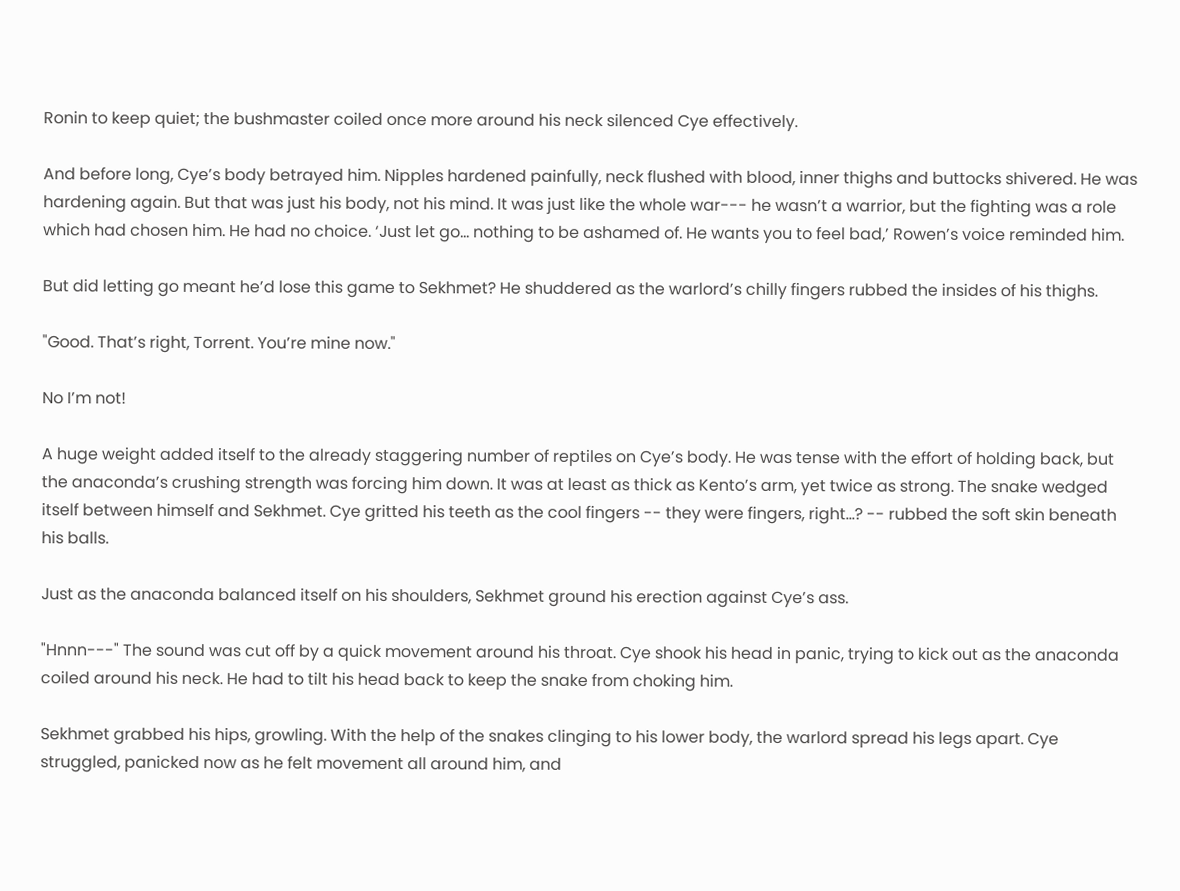Ronin to keep quiet; the bushmaster coiled once more around his neck silenced Cye effectively.

And before long, Cye’s body betrayed him. Nipples hardened painfully, neck flushed with blood, inner thighs and buttocks shivered. He was hardening again. But that was just his body, not his mind. It was just like the whole war--- he wasn’t a warrior, but the fighting was a role which had chosen him. He had no choice. ‘Just let go... nothing to be ashamed of. He wants you to feel bad,’ Rowen’s voice reminded him.

But did letting go meant he’d lose this game to Sekhmet? He shuddered as the warlord’s chilly fingers rubbed the insides of his thighs.

"Good. That’s right, Torrent. You’re mine now."

No I’m not!

A huge weight added itself to the already staggering number of reptiles on Cye’s body. He was tense with the effort of holding back, but the anaconda’s crushing strength was forcing him down. It was at least as thick as Kento’s arm, yet twice as strong. The snake wedged itself between himself and Sekhmet. Cye gritted his teeth as the cool fingers -- they were fingers, right...? -- rubbed the soft skin beneath his balls.

Just as the anaconda balanced itself on his shoulders, Sekhmet ground his erection against Cye’s ass.

"Hnnn---" The sound was cut off by a quick movement around his throat. Cye shook his head in panic, trying to kick out as the anaconda coiled around his neck. He had to tilt his head back to keep the snake from choking him.

Sekhmet grabbed his hips, growling. With the help of the snakes clinging to his lower body, the warlord spread his legs apart. Cye struggled, panicked now as he felt movement all around him, and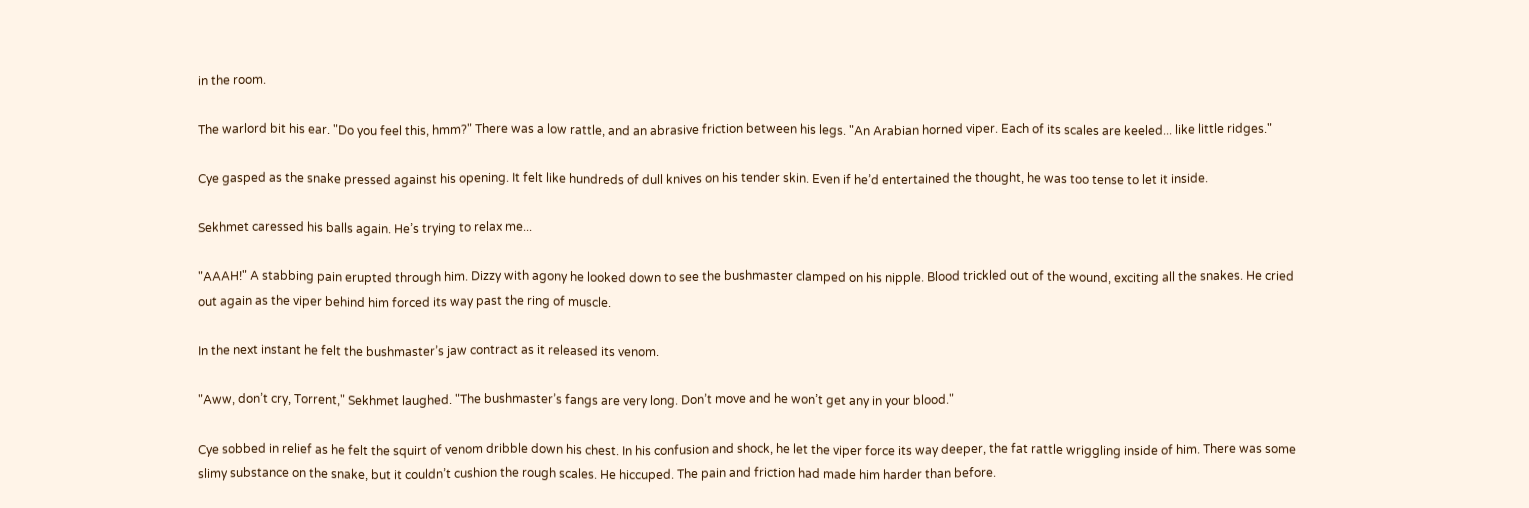in the room.

The warlord bit his ear. "Do you feel this, hmm?" There was a low rattle, and an abrasive friction between his legs. "An Arabian horned viper. Each of its scales are keeled... like little ridges."

Cye gasped as the snake pressed against his opening. It felt like hundreds of dull knives on his tender skin. Even if he’d entertained the thought, he was too tense to let it inside.

Sekhmet caressed his balls again. He’s trying to relax me...

"AAAH!" A stabbing pain erupted through him. Dizzy with agony he looked down to see the bushmaster clamped on his nipple. Blood trickled out of the wound, exciting all the snakes. He cried out again as the viper behind him forced its way past the ring of muscle.

In the next instant he felt the bushmaster’s jaw contract as it released its venom.

"Aww, don’t cry, Torrent," Sekhmet laughed. "The bushmaster’s fangs are very long. Don’t move and he won’t get any in your blood."

Cye sobbed in relief as he felt the squirt of venom dribble down his chest. In his confusion and shock, he let the viper force its way deeper, the fat rattle wriggling inside of him. There was some slimy substance on the snake, but it couldn’t cushion the rough scales. He hiccuped. The pain and friction had made him harder than before.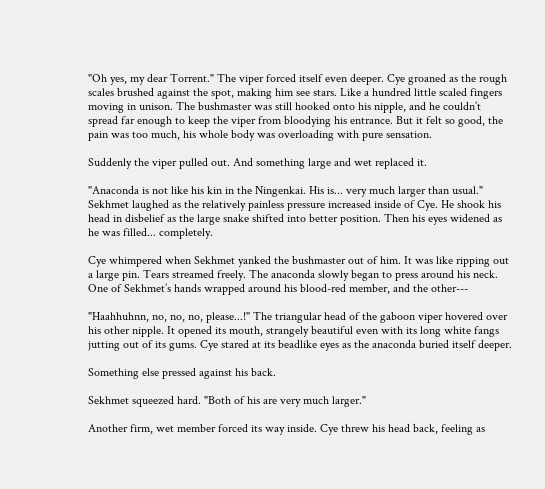"Oh yes, my dear Torrent." The viper forced itself even deeper. Cye groaned as the rough scales brushed against the spot, making him see stars. Like a hundred little scaled fingers moving in unison. The bushmaster was still hooked onto his nipple, and he couldn’t spread far enough to keep the viper from bloodying his entrance. But it felt so good, the pain was too much, his whole body was overloading with pure sensation.

Suddenly the viper pulled out. And something large and wet replaced it.

"Anaconda is not like his kin in the Ningenkai. His is... very much larger than usual." Sekhmet laughed as the relatively painless pressure increased inside of Cye. He shook his head in disbelief as the large snake shifted into better position. Then his eyes widened as he was filled... completely.

Cye whimpered when Sekhmet yanked the bushmaster out of him. It was like ripping out a large pin. Tears streamed freely. The anaconda slowly began to press around his neck. One of Sekhmet’s hands wrapped around his blood-red member, and the other---

"Haahhuhnn, no, no, no, please...!" The triangular head of the gaboon viper hovered over his other nipple. It opened its mouth, strangely beautiful even with its long white fangs jutting out of its gums. Cye stared at its beadlike eyes as the anaconda buried itself deeper.

Something else pressed against his back.

Sekhmet squeezed hard. "Both of his are very much larger."

Another firm, wet member forced its way inside. Cye threw his head back, feeling as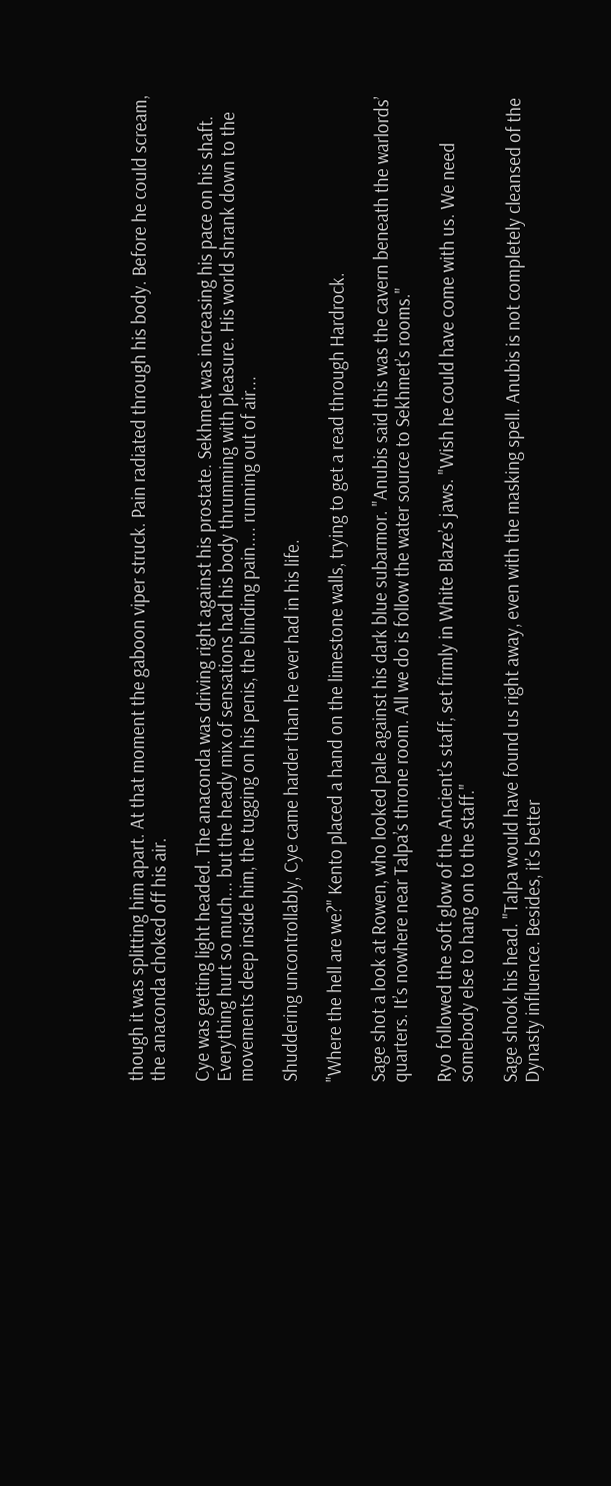though it was splitting him apart. At that moment the gaboon viper struck. Pain radiated through his body. Before he could scream, the anaconda choked off his air.

Cye was getting light headed. The anaconda was driving right against his prostate. Sekhmet was increasing his pace on his shaft. Everything hurt so much... but the heady mix of sensations had his body thrumming with pleasure. His world shrank down to the movements deep inside him, the tugging on his penis, the blinding pain.... running out of air...

Shuddering uncontrollably, Cye came harder than he ever had in his life.

"Where the hell are we?" Kento placed a hand on the limestone walls, trying to get a read through Hardrock.

Sage shot a look at Rowen, who looked pale against his dark blue subarmor. "Anubis said this was the cavern beneath the warlords’ quarters. It’s nowhere near Talpa’s throne room. All we do is follow the water source to Sekhmet’s rooms."

Ryo followed the soft glow of the Ancient’s staff, set firmly in White Blaze’s jaws. "Wish he could have come with us. We need somebody else to hang on to the staff."

Sage shook his head. "Talpa would have found us right away, even with the masking spell. Anubis is not completely cleansed of the Dynasty influence. Besides, it’s better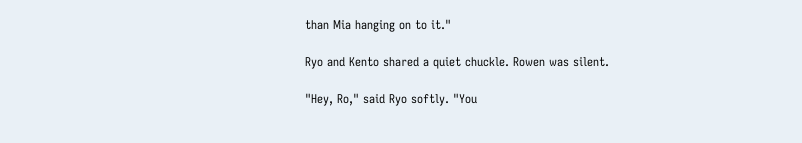than Mia hanging on to it."

Ryo and Kento shared a quiet chuckle. Rowen was silent.

"Hey, Ro," said Ryo softly. "You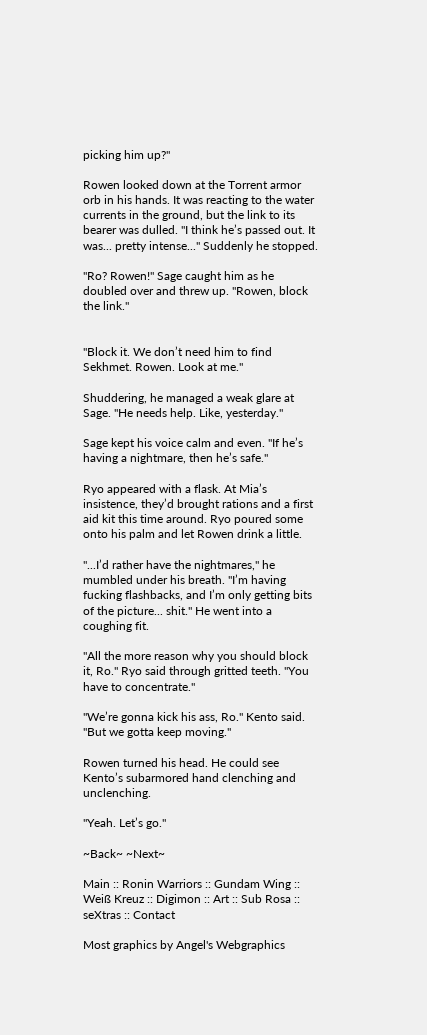picking him up?"

Rowen looked down at the Torrent armor orb in his hands. It was reacting to the water currents in the ground, but the link to its bearer was dulled. "I think he’s passed out. It was... pretty intense..." Suddenly he stopped.

"Ro? Rowen!" Sage caught him as he doubled over and threw up. "Rowen, block the link."


"Block it. We don’t need him to find Sekhmet. Rowen. Look at me."

Shuddering, he managed a weak glare at Sage. "He needs help. Like, yesterday."

Sage kept his voice calm and even. "If he’s having a nightmare, then he’s safe."

Ryo appeared with a flask. At Mia’s insistence, they’d brought rations and a first aid kit this time around. Ryo poured some onto his palm and let Rowen drink a little.

"...I’d rather have the nightmares," he mumbled under his breath. "I’m having fucking flashbacks, and I’m only getting bits of the picture... shit." He went into a coughing fit.

"All the more reason why you should block it, Ro." Ryo said through gritted teeth. "You have to concentrate."

"We’re gonna kick his ass, Ro." Kento said. "But we gotta keep moving."

Rowen turned his head. He could see Kento’s subarmored hand clenching and unclenching.

"Yeah. Let’s go."

~Back~ ~Next~

Main :: Ronin Warriors :: Gundam Wing :: Weiß Kreuz :: Digimon :: Art :: Sub Rosa :: seXtras :: Contact

Most graphics by Angel's Webgraphics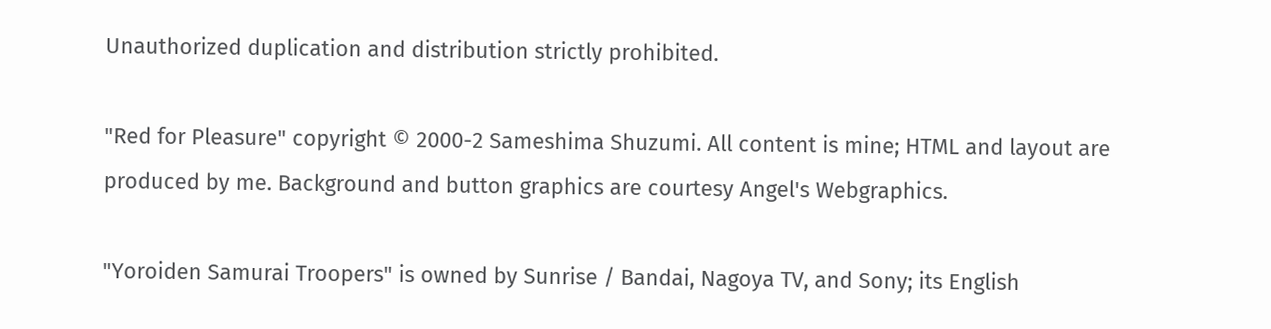Unauthorized duplication and distribution strictly prohibited.

"Red for Pleasure" copyright © 2000-2 Sameshima Shuzumi. All content is mine; HTML and layout are produced by me. Background and button graphics are courtesy Angel's Webgraphics.

"Yoroiden Samurai Troopers" is owned by Sunrise / Bandai, Nagoya TV, and Sony; its English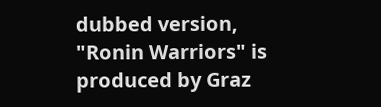dubbed version, "Ronin Warriors" is produced by Graz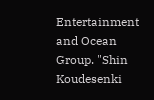Entertainment and Ocean Group. "Shin Koudesenki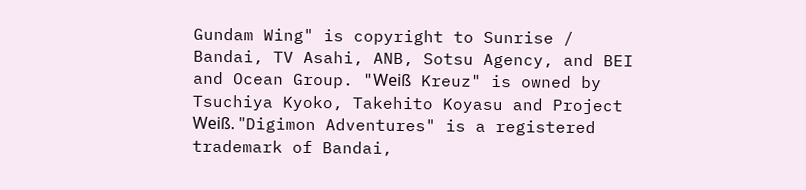Gundam Wing" is copyright to Sunrise / Bandai, TV Asahi, ANB, Sotsu Agency, and BEI and Ocean Group. "Weiß Kreuz" is owned by Tsuchiya Kyoko, Takehito Koyasu and Project Weiß. "Digimon Adventures" is a registered trademark of Bandai,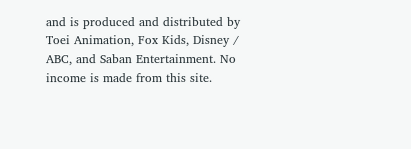and is produced and distributed by Toei Animation, Fox Kids, Disney / ABC, and Saban Entertainment. No income is made from this site.